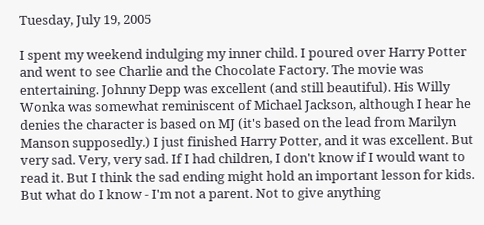Tuesday, July 19, 2005

I spent my weekend indulging my inner child. I poured over Harry Potter and went to see Charlie and the Chocolate Factory. The movie was entertaining. Johnny Depp was excellent (and still beautiful). His Willy Wonka was somewhat reminiscent of Michael Jackson, although I hear he denies the character is based on MJ (it's based on the lead from Marilyn Manson supposedly.) I just finished Harry Potter, and it was excellent. But very sad. Very, very sad. If I had children, I don't know if I would want to read it. But I think the sad ending might hold an important lesson for kids. But what do I know - I'm not a parent. Not to give anything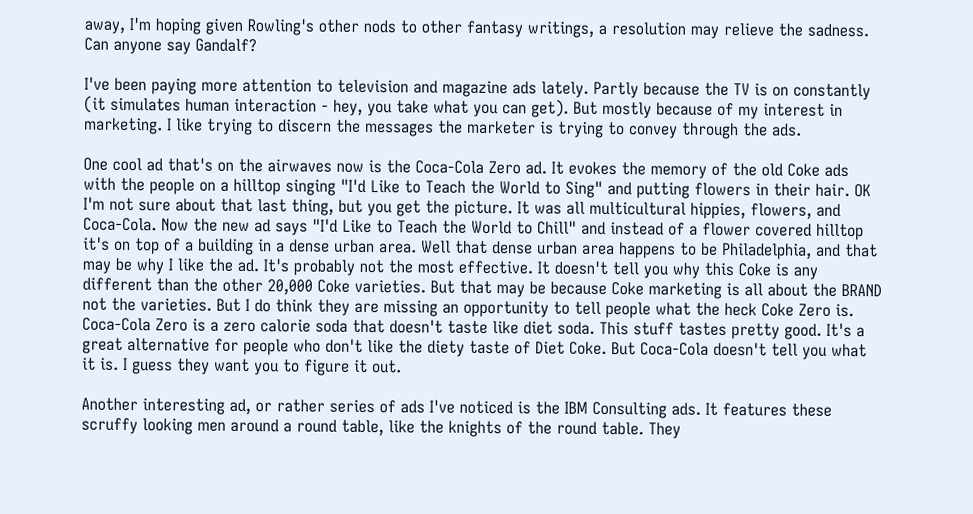away, I'm hoping given Rowling's other nods to other fantasy writings, a resolution may relieve the sadness. Can anyone say Gandalf?

I've been paying more attention to television and magazine ads lately. Partly because the TV is on constantly (it simulates human interaction - hey, you take what you can get). But mostly because of my interest in marketing. I like trying to discern the messages the marketer is trying to convey through the ads.

One cool ad that's on the airwaves now is the Coca-Cola Zero ad. It evokes the memory of the old Coke ads with the people on a hilltop singing "I'd Like to Teach the World to Sing" and putting flowers in their hair. OK I'm not sure about that last thing, but you get the picture. It was all multicultural hippies, flowers, and Coca-Cola. Now the new ad says "I'd Like to Teach the World to Chill" and instead of a flower covered hilltop it's on top of a building in a dense urban area. Well that dense urban area happens to be Philadelphia, and that may be why I like the ad. It's probably not the most effective. It doesn't tell you why this Coke is any different than the other 20,000 Coke varieties. But that may be because Coke marketing is all about the BRAND not the varieties. But I do think they are missing an opportunity to tell people what the heck Coke Zero is. Coca-Cola Zero is a zero calorie soda that doesn't taste like diet soda. This stuff tastes pretty good. It's a great alternative for people who don't like the diety taste of Diet Coke. But Coca-Cola doesn't tell you what it is. I guess they want you to figure it out.

Another interesting ad, or rather series of ads I've noticed is the IBM Consulting ads. It features these scruffy looking men around a round table, like the knights of the round table. They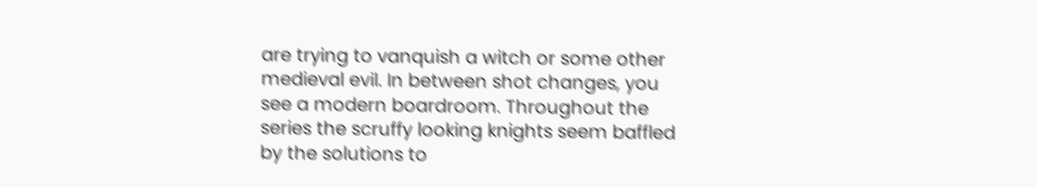are trying to vanquish a witch or some other medieval evil. In between shot changes, you see a modern boardroom. Throughout the series the scruffy looking knights seem baffled by the solutions to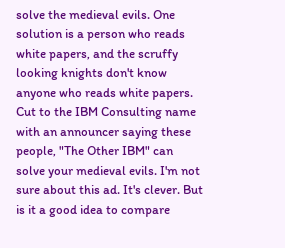solve the medieval evils. One solution is a person who reads white papers, and the scruffy looking knights don't know anyone who reads white papers. Cut to the IBM Consulting name with an announcer saying these people, "The Other IBM" can solve your medieval evils. I'm not sure about this ad. It's clever. But is it a good idea to compare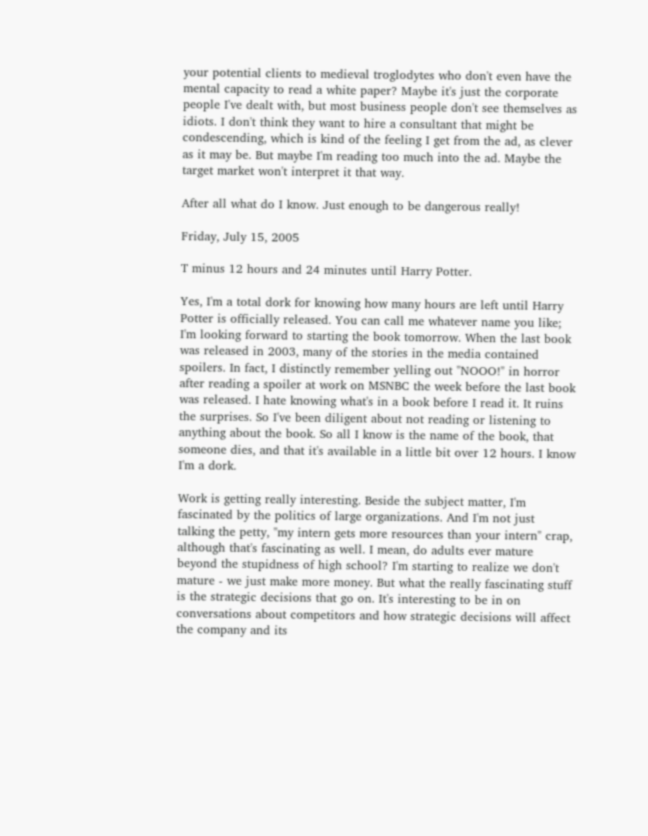your potential clients to medieval troglodytes who don't even have the mental capacity to read a white paper? Maybe it's just the corporate people I've dealt with, but most business people don't see themselves as idiots. I don't think they want to hire a consultant that might be condescending, which is kind of the feeling I get from the ad, as clever as it may be. But maybe I'm reading too much into the ad. Maybe the target market won't interpret it that way.

After all what do I know. Just enough to be dangerous really!

Friday, July 15, 2005

T minus 12 hours and 24 minutes until Harry Potter.

Yes, I'm a total dork for knowing how many hours are left until Harry Potter is officially released. You can call me whatever name you like; I'm looking forward to starting the book tomorrow. When the last book was released in 2003, many of the stories in the media contained spoilers. In fact, I distinctly remember yelling out "NOOO!" in horror after reading a spoiler at work on MSNBC the week before the last book was released. I hate knowing what's in a book before I read it. It ruins the surprises. So I've been diligent about not reading or listening to anything about the book. So all I know is the name of the book, that someone dies, and that it's available in a little bit over 12 hours. I know I'm a dork.

Work is getting really interesting. Beside the subject matter, I'm fascinated by the politics of large organizations. And I'm not just talking the petty, "my intern gets more resources than your intern" crap, although that's fascinating as well. I mean, do adults ever mature beyond the stupidness of high school? I'm starting to realize we don't mature - we just make more money. But what the really fascinating stuff is the strategic decisions that go on. It's interesting to be in on conversations about competitors and how strategic decisions will affect the company and its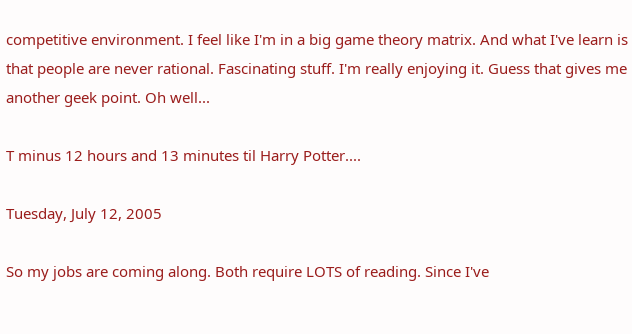competitive environment. I feel like I'm in a big game theory matrix. And what I've learn is that people are never rational. Fascinating stuff. I'm really enjoying it. Guess that gives me another geek point. Oh well...

T minus 12 hours and 13 minutes til Harry Potter....

Tuesday, July 12, 2005

So my jobs are coming along. Both require LOTS of reading. Since I've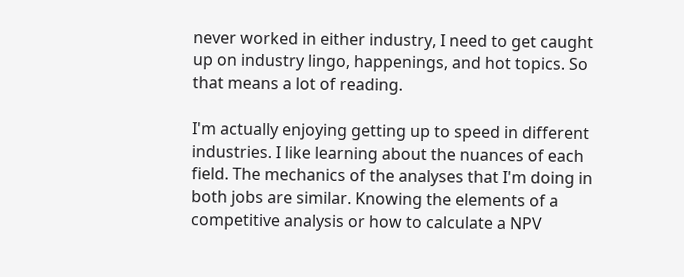never worked in either industry, I need to get caught up on industry lingo, happenings, and hot topics. So that means a lot of reading.

I'm actually enjoying getting up to speed in different industries. I like learning about the nuances of each field. The mechanics of the analyses that I'm doing in both jobs are similar. Knowing the elements of a competitive analysis or how to calculate a NPV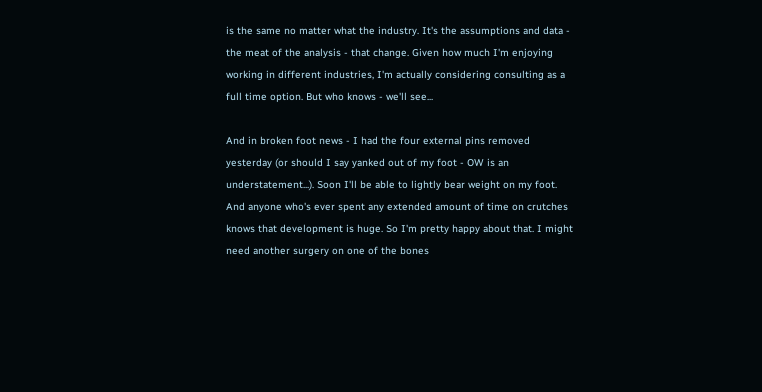is the same no matter what the industry. It's the assumptions and data - the meat of the analysis - that change. Given how much I'm enjoying working in different industries, I'm actually considering consulting as a full time option. But who knows - we'll see...

And in broken foot news - I had the four external pins removed yesterday (or should I say yanked out of my foot - OW is an understatement...). Soon I'll be able to lightly bear weight on my foot. And anyone who's ever spent any extended amount of time on crutches knows that development is huge. So I'm pretty happy about that. I might need another surgery on one of the bones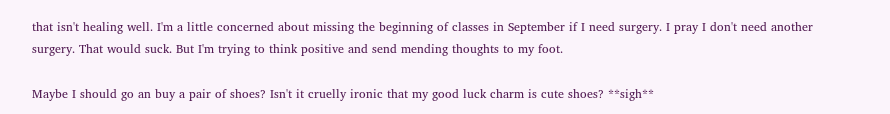that isn't healing well. I'm a little concerned about missing the beginning of classes in September if I need surgery. I pray I don't need another surgery. That would suck. But I'm trying to think positive and send mending thoughts to my foot.

Maybe I should go an buy a pair of shoes? Isn't it cruelly ironic that my good luck charm is cute shoes? **sigh**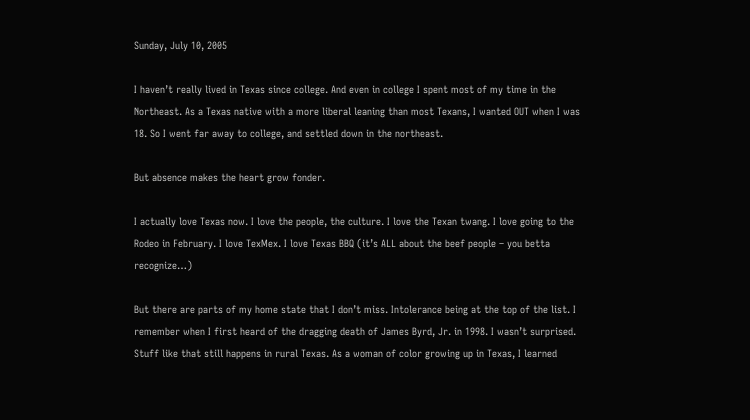Sunday, July 10, 2005

I haven’t really lived in Texas since college. And even in college I spent most of my time in the Northeast. As a Texas native with a more liberal leaning than most Texans, I wanted OUT when I was 18. So I went far away to college, and settled down in the northeast.

But absence makes the heart grow fonder.

I actually love Texas now. I love the people, the culture. I love the Texan twang. I love going to the Rodeo in February. I love TexMex. I love Texas BBQ (it’s ALL about the beef people – you betta recognize…)

But there are parts of my home state that I don’t miss. Intolerance being at the top of the list. I remember when I first heard of the dragging death of James Byrd, Jr. in 1998. I wasn’t surprised. Stuff like that still happens in rural Texas. As a woman of color growing up in Texas, I learned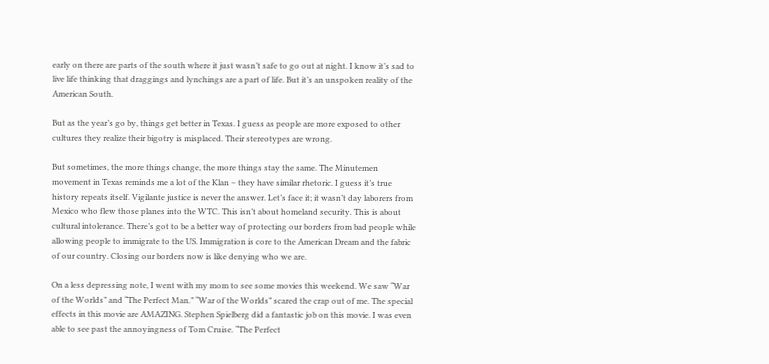early on there are parts of the south where it just wasn’t safe to go out at night. I know it’s sad to live life thinking that draggings and lynchings are a part of life. But it’s an unspoken reality of the American South.

But as the year’s go by, things get better in Texas. I guess as people are more exposed to other cultures they realize their bigotry is misplaced. Their stereotypes are wrong.

But sometimes, the more things change, the more things stay the same. The Minutemen movement in Texas reminds me a lot of the Klan – they have similar rhetoric. I guess it’s true history repeats itself. Vigilante justice is never the answer. Let’s face it; it wasn’t day laborers from Mexico who flew those planes into the WTC. This isn’t about homeland security. This is about cultural intolerance. There’s got to be a better way of protecting our borders from bad people while allowing people to immigrate to the US. Immigration is core to the American Dream and the fabric of our country. Closing our borders now is like denying who we are.

On a less depressing note, I went with my mom to see some movies this weekend. We saw “War of the Worlds” and “The Perfect Man.” “War of the Worlds” scared the crap out of me. The special effects in this movie are AMAZING. Stephen Spielberg did a fantastic job on this movie. I was even able to see past the annoyingness of Tom Cruise. “The Perfect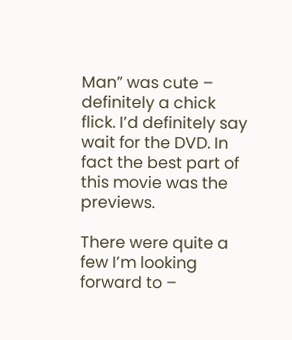Man” was cute – definitely a chick flick. I’d definitely say wait for the DVD. In fact the best part of this movie was the previews.

There were quite a few I’m looking forward to –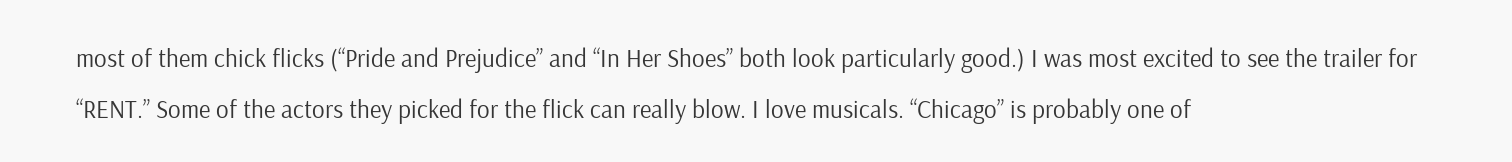most of them chick flicks (“Pride and Prejudice” and “In Her Shoes” both look particularly good.) I was most excited to see the trailer for “RENT.” Some of the actors they picked for the flick can really blow. I love musicals. “Chicago” is probably one of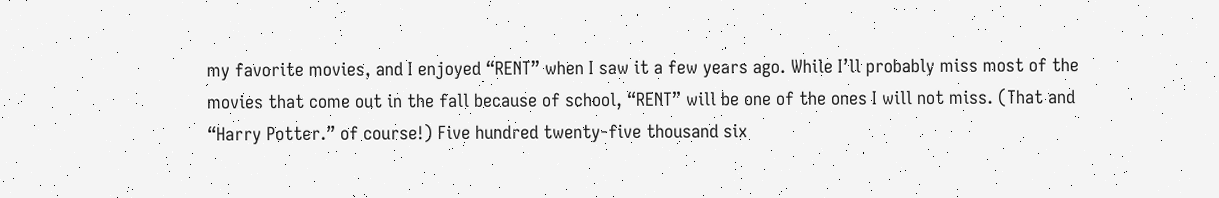my favorite movies, and I enjoyed “RENT” when I saw it a few years ago. While I’ll probably miss most of the movies that come out in the fall because of school, “RENT” will be one of the ones I will not miss. (That and “Harry Potter.” of course!) Five hundred twenty-five thousand six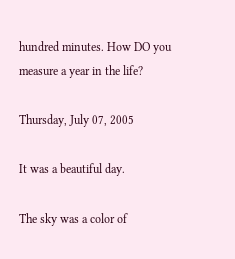hundred minutes. How DO you measure a year in the life?

Thursday, July 07, 2005

It was a beautiful day.

The sky was a color of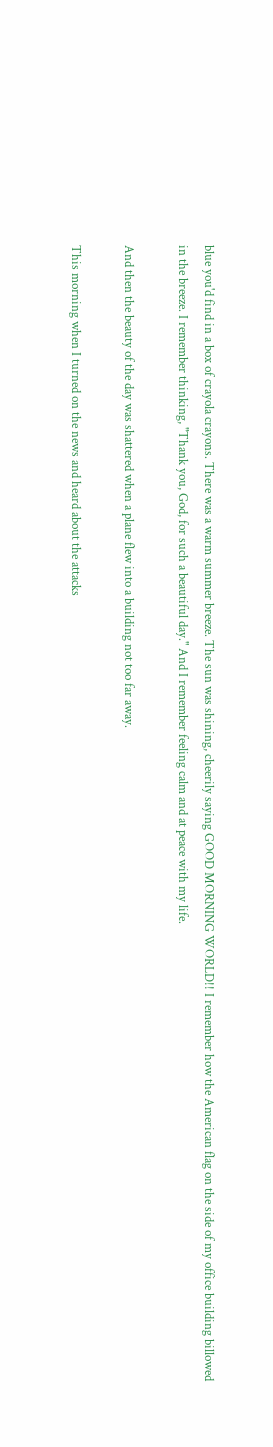blue you'd find in a box of crayola crayons. There was a warm summer breeze. The sun was shining, cheerily saying GOOD MORNING WORLD!! I remember how the American flag on the side of my office building billowed in the breeze. I remember thinking, "Thank you, God, for such a beautiful day." And I remember feeling calm and at peace with my life.

And then the beauty of the day was shattered when a plane flew into a building not too far away.

This morning when I turned on the news and heard about the attacks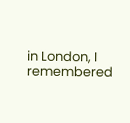in London, I remembered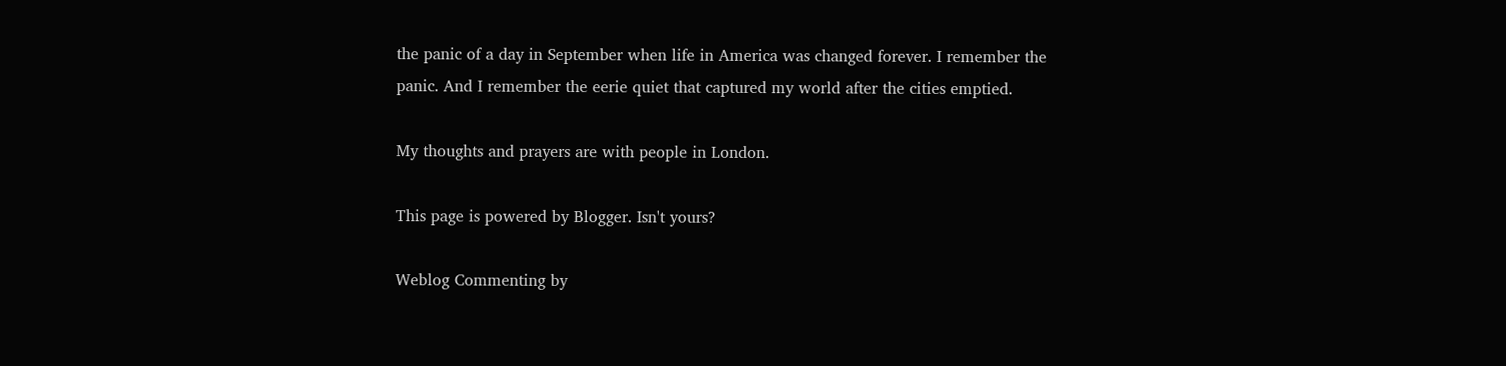the panic of a day in September when life in America was changed forever. I remember the panic. And I remember the eerie quiet that captured my world after the cities emptied.

My thoughts and prayers are with people in London.

This page is powered by Blogger. Isn't yours?

Weblog Commenting by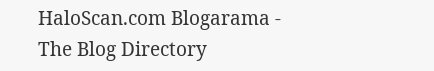HaloScan.com Blogarama - The Blog Directory